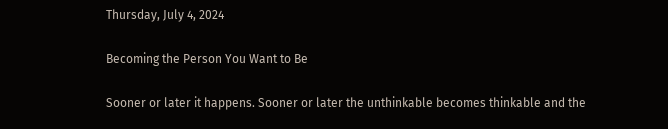Thursday, July 4, 2024

Becoming the Person You Want to Be

Sooner or later it happens. Sooner or later the unthinkable becomes thinkable and the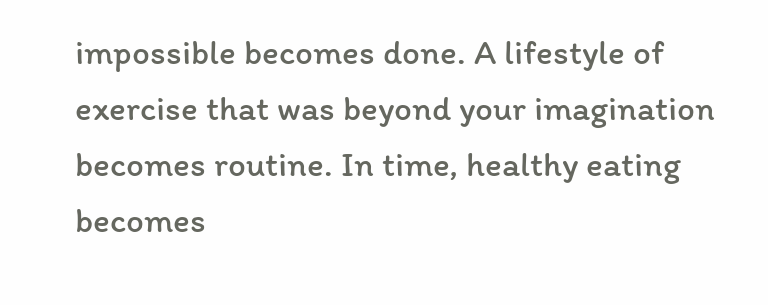impossible becomes done. A lifestyle of exercise that was beyond your imagination becomes routine. In time, healthy eating becomes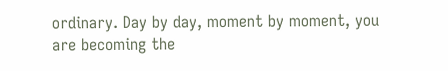ordinary. Day by day, moment by moment, you are becoming the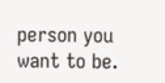person you want to be.